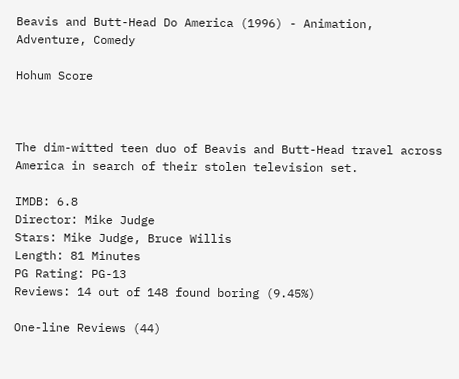Beavis and Butt-Head Do America (1996) - Animation, Adventure, Comedy

Hohum Score



The dim-witted teen duo of Beavis and Butt-Head travel across America in search of their stolen television set.

IMDB: 6.8
Director: Mike Judge
Stars: Mike Judge, Bruce Willis
Length: 81 Minutes
PG Rating: PG-13
Reviews: 14 out of 148 found boring (9.45%)

One-line Reviews (44)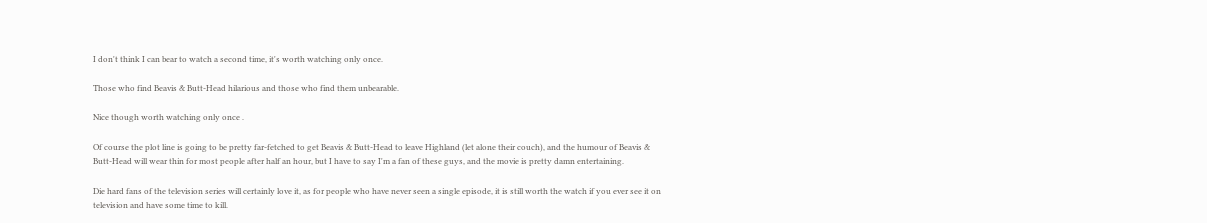I don't think I can bear to watch a second time, it's worth watching only once.

Those who find Beavis & Butt-Head hilarious and those who find them unbearable.

Nice though worth watching only once .

Of course the plot line is going to be pretty far-fetched to get Beavis & Butt-Head to leave Highland (let alone their couch), and the humour of Beavis & Butt-Head will wear thin for most people after half an hour, but I have to say I'm a fan of these guys, and the movie is pretty damn entertaining.

Die hard fans of the television series will certainly love it, as for people who have never seen a single episode, it is still worth the watch if you ever see it on television and have some time to kill.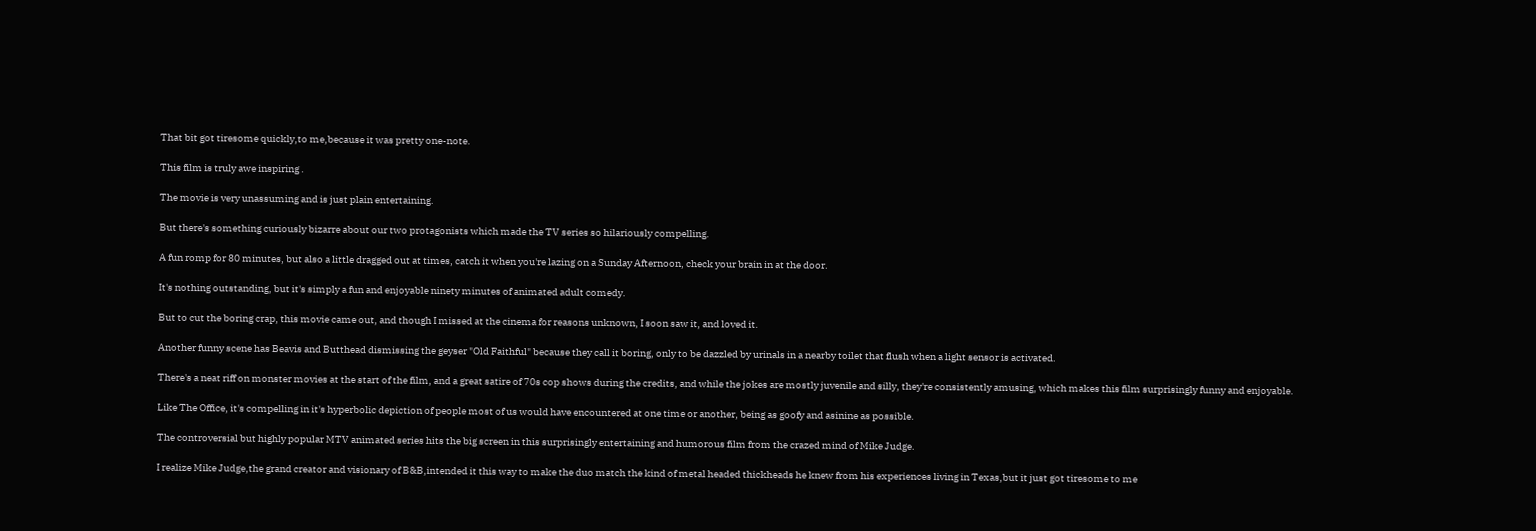That bit got tiresome quickly,to me,because it was pretty one-note.

This film is truly awe inspiring .

The movie is very unassuming and is just plain entertaining.

But there's something curiously bizarre about our two protagonists which made the TV series so hilariously compelling.

A fun romp for 80 minutes, but also a little dragged out at times, catch it when you're lazing on a Sunday Afternoon, check your brain in at the door.

It's nothing outstanding, but it's simply a fun and enjoyable ninety minutes of animated adult comedy.

But to cut the boring crap, this movie came out, and though I missed at the cinema for reasons unknown, I soon saw it, and loved it.

Another funny scene has Beavis and Butthead dismissing the geyser "Old Faithful" because they call it boring, only to be dazzled by urinals in a nearby toilet that flush when a light sensor is activated.

There's a neat riff on monster movies at the start of the film, and a great satire of 70s cop shows during the credits, and while the jokes are mostly juvenile and silly, they're consistently amusing, which makes this film surprisingly funny and enjoyable.

Like The Office, it's compelling in it's hyperbolic depiction of people most of us would have encountered at one time or another, being as goofy and asinine as possible.

The controversial but highly popular MTV animated series hits the big screen in this surprisingly entertaining and humorous film from the crazed mind of Mike Judge.

I realize Mike Judge,the grand creator and visionary of B&B,intended it this way to make the duo match the kind of metal headed thickheads he knew from his experiences living in Texas,but it just got tiresome to me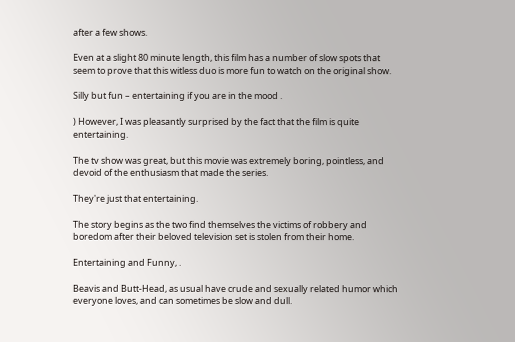after a few shows.

Even at a slight 80 minute length, this film has a number of slow spots that seem to prove that this witless duo is more fun to watch on the original show.

Silly but fun – entertaining if you are in the mood .

) However, I was pleasantly surprised by the fact that the film is quite entertaining.

The tv show was great, but this movie was extremely boring, pointless, and devoid of the enthusiasm that made the series.

They're just that entertaining.

The story begins as the two find themselves the victims of robbery and boredom after their beloved television set is stolen from their home.

Entertaining and Funny, .

Beavis and Butt-Head, as usual have crude and sexually related humor which everyone loves, and can sometimes be slow and dull.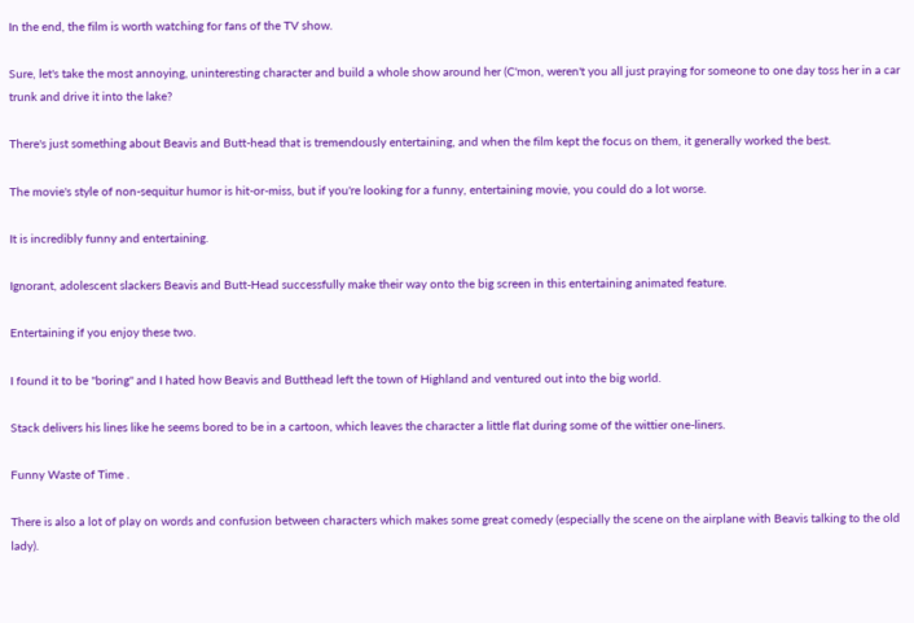In the end, the film is worth watching for fans of the TV show.

Sure, let's take the most annoying, uninteresting character and build a whole show around her (C'mon, weren't you all just praying for someone to one day toss her in a car trunk and drive it into the lake?

There's just something about Beavis and Butt-head that is tremendously entertaining, and when the film kept the focus on them, it generally worked the best.

The movie's style of non-sequitur humor is hit-or-miss, but if you're looking for a funny, entertaining movie, you could do a lot worse.

It is incredibly funny and entertaining.

Ignorant, adolescent slackers Beavis and Butt-Head successfully make their way onto the big screen in this entertaining animated feature.

Entertaining if you enjoy these two.

I found it to be "boring" and I hated how Beavis and Butthead left the town of Highland and ventured out into the big world.

Stack delivers his lines like he seems bored to be in a cartoon, which leaves the character a little flat during some of the wittier one-liners.

Funny Waste of Time .

There is also a lot of play on words and confusion between characters which makes some great comedy (especially the scene on the airplane with Beavis talking to the old lady).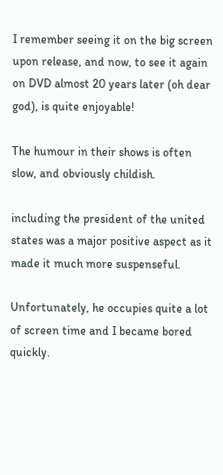I remember seeing it on the big screen upon release, and now, to see it again on DVD almost 20 years later (oh dear god), is quite enjoyable!

The humour in their shows is often slow, and obviously childish.

including the president of the united states was a major positive aspect as it made it much more suspenseful.

Unfortunately, he occupies quite a lot of screen time and I became bored quickly.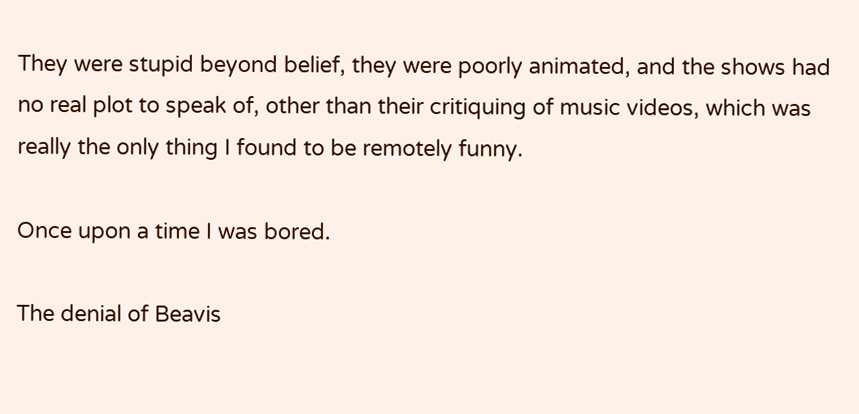They were stupid beyond belief, they were poorly animated, and the shows had no real plot to speak of, other than their critiquing of music videos, which was really the only thing I found to be remotely funny.

Once upon a time I was bored.

The denial of Beavis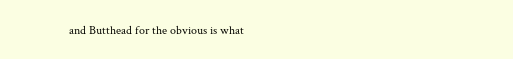and Butthead for the obvious is what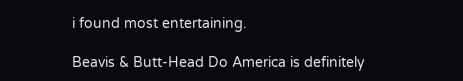i found most entertaining.

Beavis & Butt-Head Do America is definitely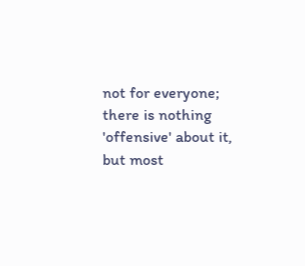not for everyone; there is nothing 'offensive' about it, but most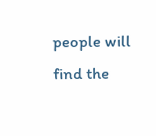people will find the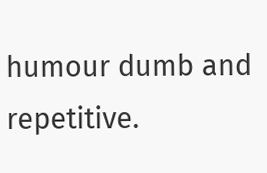humour dumb and repetitive.